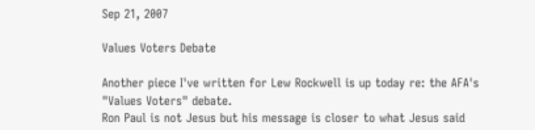Sep 21, 2007

Values Voters Debate

Another piece I've written for Lew Rockwell is up today re: the AFA's "Values Voters" debate.
Ron Paul is not Jesus but his message is closer to what Jesus said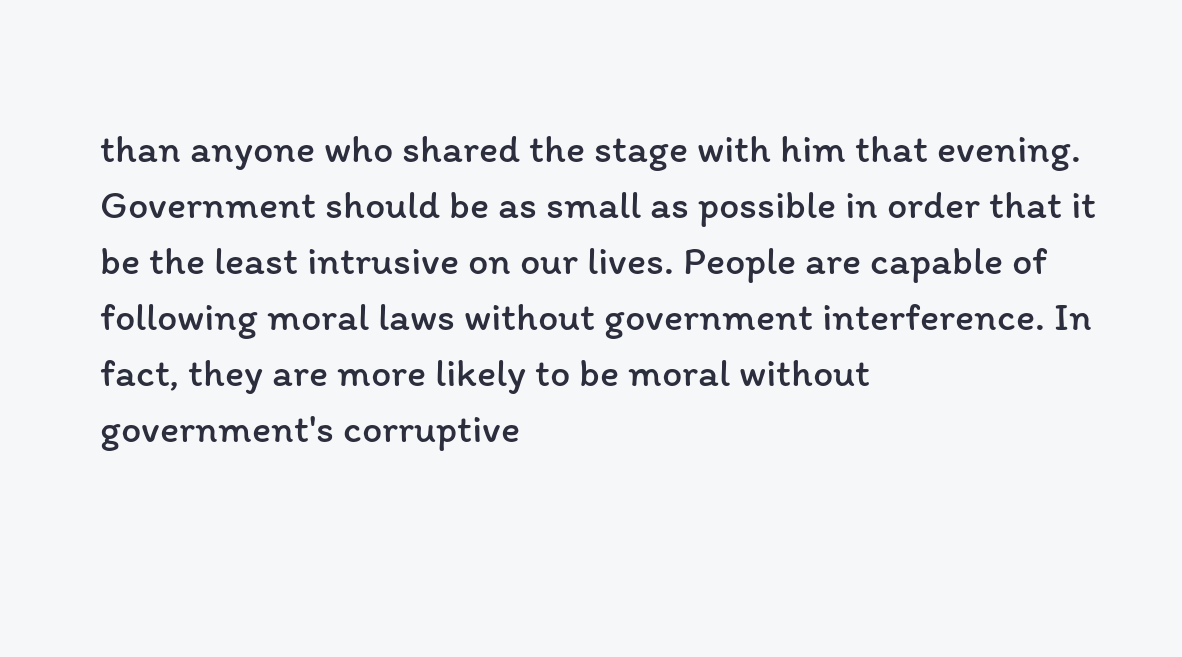than anyone who shared the stage with him that evening. Government should be as small as possible in order that it be the least intrusive on our lives. People are capable of following moral laws without government interference. In fact, they are more likely to be moral without government's corruptive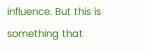influence. But this is something that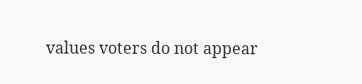values voters do not appear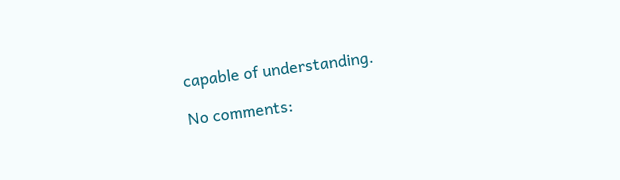capable of understanding.

No comments: